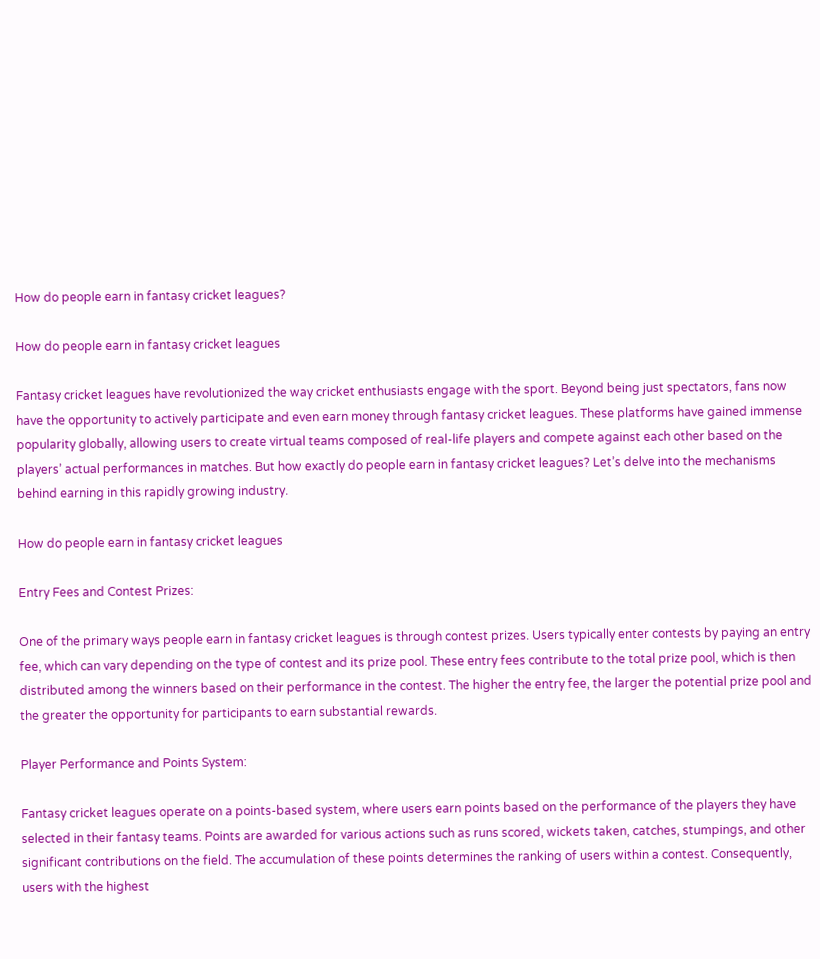How do people earn in fantasy cricket leagues?

How do people earn in fantasy cricket leagues

Fantasy cricket leagues have revolutionized the way cricket enthusiasts engage with the sport. Beyond being just spectators, fans now have the opportunity to actively participate and even earn money through fantasy cricket leagues. These platforms have gained immense popularity globally, allowing users to create virtual teams composed of real-life players and compete against each other based on the players’ actual performances in matches. But how exactly do people earn in fantasy cricket leagues? Let’s delve into the mechanisms behind earning in this rapidly growing industry.

How do people earn in fantasy cricket leagues

Entry Fees and Contest Prizes:

One of the primary ways people earn in fantasy cricket leagues is through contest prizes. Users typically enter contests by paying an entry fee, which can vary depending on the type of contest and its prize pool. These entry fees contribute to the total prize pool, which is then distributed among the winners based on their performance in the contest. The higher the entry fee, the larger the potential prize pool and the greater the opportunity for participants to earn substantial rewards.

Player Performance and Points System:

Fantasy cricket leagues operate on a points-based system, where users earn points based on the performance of the players they have selected in their fantasy teams. Points are awarded for various actions such as runs scored, wickets taken, catches, stumpings, and other significant contributions on the field. The accumulation of these points determines the ranking of users within a contest. Consequently, users with the highest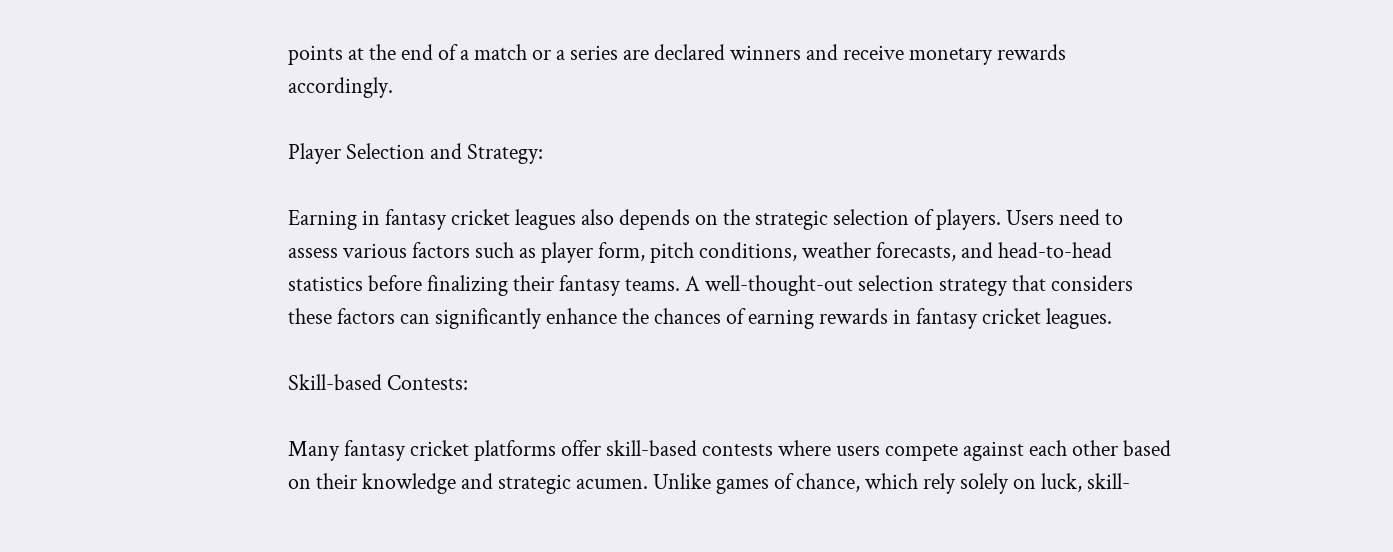points at the end of a match or a series are declared winners and receive monetary rewards accordingly.

Player Selection and Strategy:

Earning in fantasy cricket leagues also depends on the strategic selection of players. Users need to assess various factors such as player form, pitch conditions, weather forecasts, and head-to-head statistics before finalizing their fantasy teams. A well-thought-out selection strategy that considers these factors can significantly enhance the chances of earning rewards in fantasy cricket leagues.

Skill-based Contests:

Many fantasy cricket platforms offer skill-based contests where users compete against each other based on their knowledge and strategic acumen. Unlike games of chance, which rely solely on luck, skill-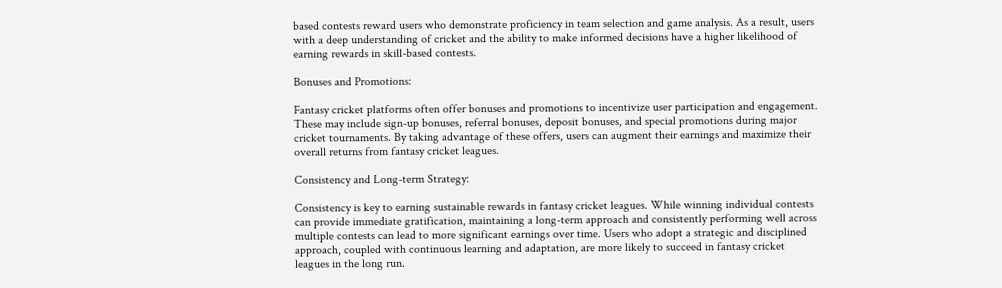based contests reward users who demonstrate proficiency in team selection and game analysis. As a result, users with a deep understanding of cricket and the ability to make informed decisions have a higher likelihood of earning rewards in skill-based contests.

Bonuses and Promotions:

Fantasy cricket platforms often offer bonuses and promotions to incentivize user participation and engagement. These may include sign-up bonuses, referral bonuses, deposit bonuses, and special promotions during major cricket tournaments. By taking advantage of these offers, users can augment their earnings and maximize their overall returns from fantasy cricket leagues.

Consistency and Long-term Strategy:

Consistency is key to earning sustainable rewards in fantasy cricket leagues. While winning individual contests can provide immediate gratification, maintaining a long-term approach and consistently performing well across multiple contests can lead to more significant earnings over time. Users who adopt a strategic and disciplined approach, coupled with continuous learning and adaptation, are more likely to succeed in fantasy cricket leagues in the long run.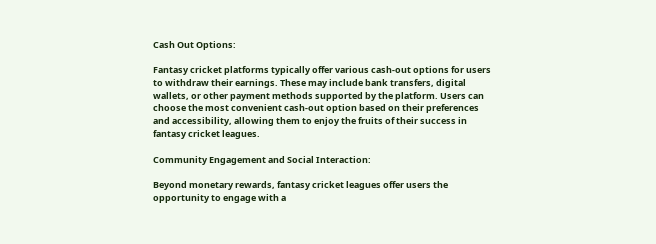Cash Out Options:

Fantasy cricket platforms typically offer various cash-out options for users to withdraw their earnings. These may include bank transfers, digital wallets, or other payment methods supported by the platform. Users can choose the most convenient cash-out option based on their preferences and accessibility, allowing them to enjoy the fruits of their success in fantasy cricket leagues.

Community Engagement and Social Interaction:

Beyond monetary rewards, fantasy cricket leagues offer users the opportunity to engage with a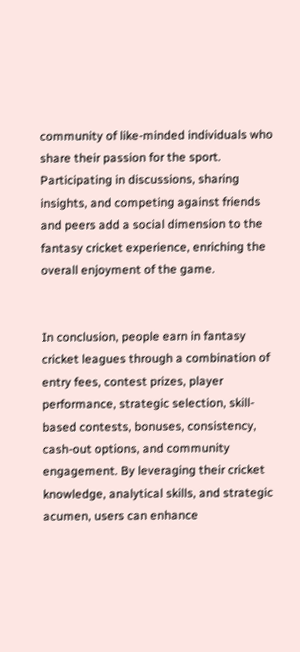community of like-minded individuals who share their passion for the sport. Participating in discussions, sharing insights, and competing against friends and peers add a social dimension to the fantasy cricket experience, enriching the overall enjoyment of the game.


In conclusion, people earn in fantasy cricket leagues through a combination of entry fees, contest prizes, player performance, strategic selection, skill-based contests, bonuses, consistency, cash-out options, and community engagement. By leveraging their cricket knowledge, analytical skills, and strategic acumen, users can enhance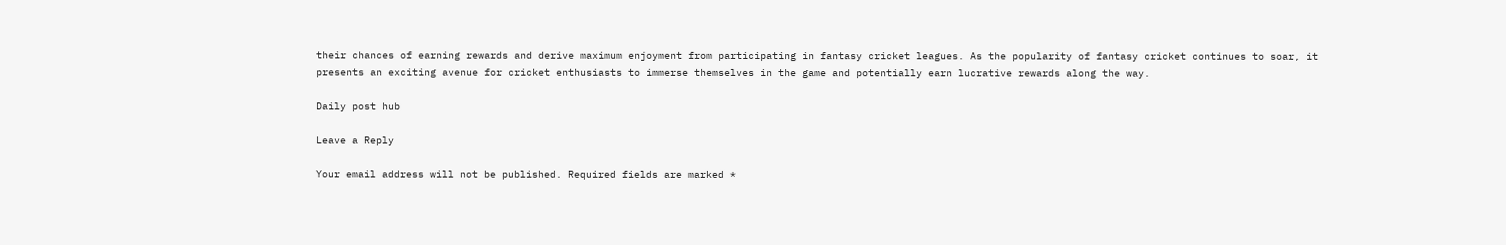their chances of earning rewards and derive maximum enjoyment from participating in fantasy cricket leagues. As the popularity of fantasy cricket continues to soar, it presents an exciting avenue for cricket enthusiasts to immerse themselves in the game and potentially earn lucrative rewards along the way.

Daily post hub

Leave a Reply

Your email address will not be published. Required fields are marked *